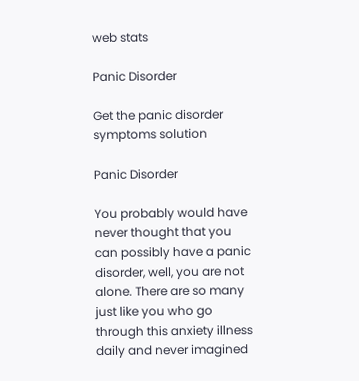web stats

Panic Disorder

Get the panic disorder symptoms solution

Panic Disorder

You probably would have never thought that you can possibly have a panic disorder, well, you are not alone. There are so many just like you who go through this anxiety illness daily and never imagined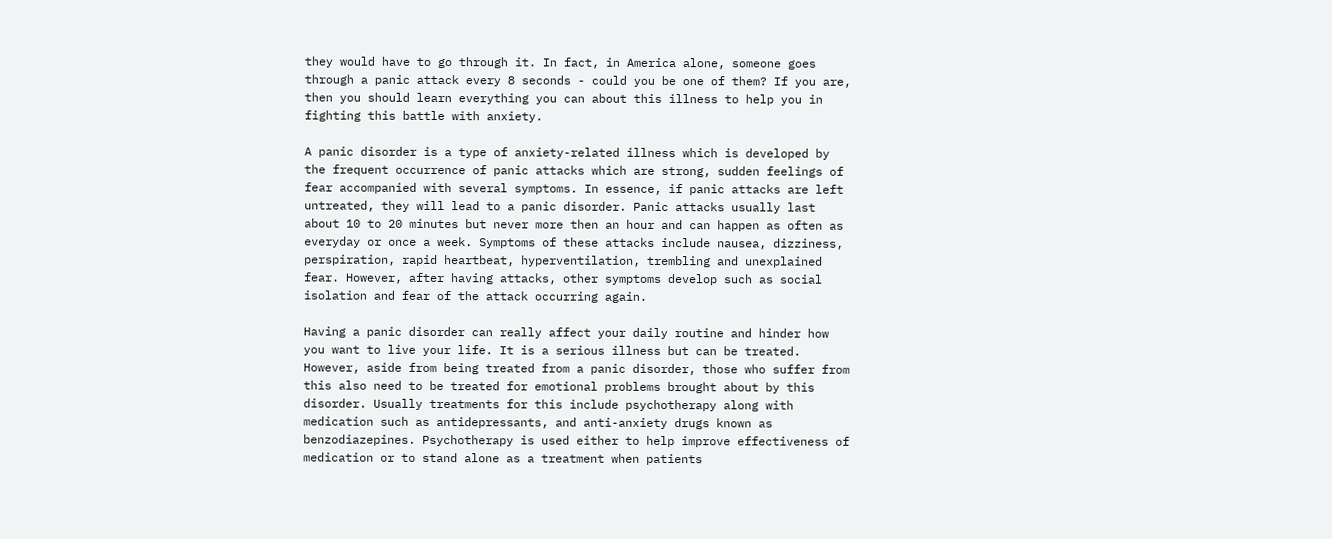they would have to go through it. In fact, in America alone, someone goes through a panic attack every 8 seconds - could you be one of them? If you are, then you should learn everything you can about this illness to help you in fighting this battle with anxiety.

A panic disorder is a type of anxiety-related illness which is developed by the frequent occurrence of panic attacks which are strong, sudden feelings of fear accompanied with several symptoms. In essence, if panic attacks are left untreated, they will lead to a panic disorder. Panic attacks usually last about 10 to 20 minutes but never more then an hour and can happen as often as everyday or once a week. Symptoms of these attacks include nausea, dizziness, perspiration, rapid heartbeat, hyperventilation, trembling and unexplained fear. However, after having attacks, other symptoms develop such as social isolation and fear of the attack occurring again.

Having a panic disorder can really affect your daily routine and hinder how you want to live your life. It is a serious illness but can be treated. However, aside from being treated from a panic disorder, those who suffer from this also need to be treated for emotional problems brought about by this disorder. Usually treatments for this include psychotherapy along with medication such as antidepressants, and anti-anxiety drugs known as benzodiazepines. Psychotherapy is used either to help improve effectiveness of medication or to stand alone as a treatment when patients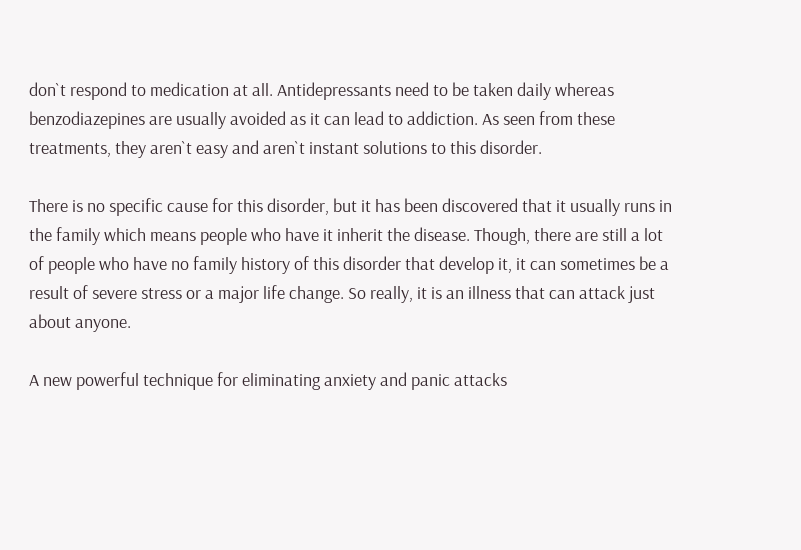don`t respond to medication at all. Antidepressants need to be taken daily whereas benzodiazepines are usually avoided as it can lead to addiction. As seen from these treatments, they aren`t easy and aren`t instant solutions to this disorder.

There is no specific cause for this disorder, but it has been discovered that it usually runs in the family which means people who have it inherit the disease. Though, there are still a lot of people who have no family history of this disorder that develop it, it can sometimes be a result of severe stress or a major life change. So really, it is an illness that can attack just about anyone.

A new powerful technique for eliminating anxiety and panic attacks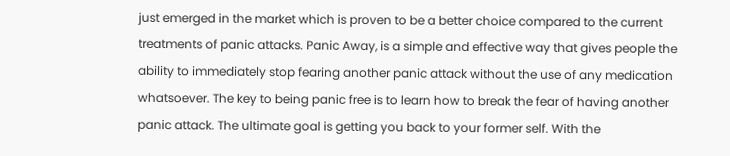just emerged in the market which is proven to be a better choice compared to the current treatments of panic attacks. Panic Away, is a simple and effective way that gives people the ability to immediately stop fearing another panic attack without the use of any medication whatsoever. The key to being panic free is to learn how to break the fear of having another panic attack. The ultimate goal is getting you back to your former self. With the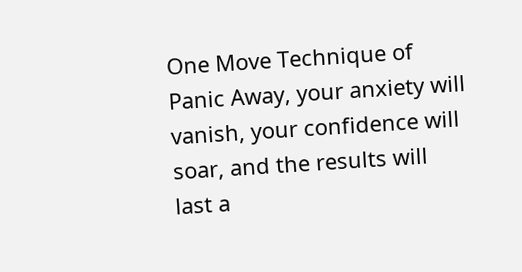One Move Technique of Panic Away, your anxiety will vanish, your confidence will soar, and the results will last a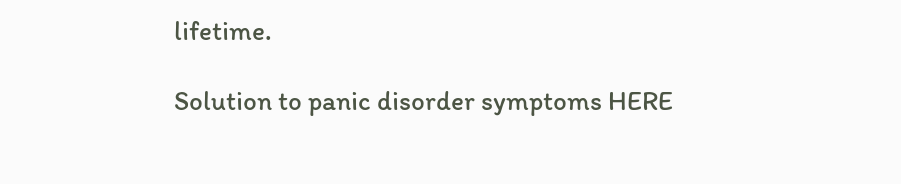lifetime.

Solution to panic disorder symptoms HERE